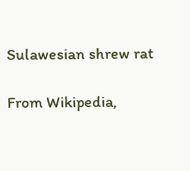Sulawesian shrew rat

From Wikipedia,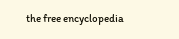the free encyclopedia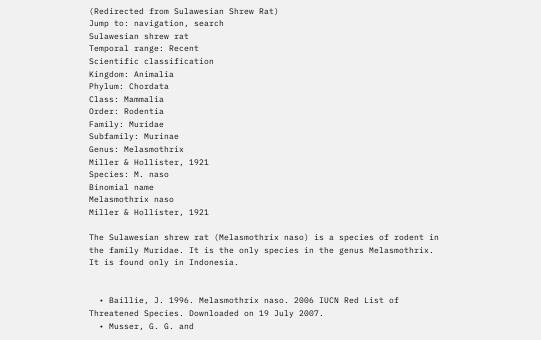(Redirected from Sulawesian Shrew Rat)
Jump to: navigation, search
Sulawesian shrew rat
Temporal range: Recent
Scientific classification
Kingdom: Animalia
Phylum: Chordata
Class: Mammalia
Order: Rodentia
Family: Muridae
Subfamily: Murinae
Genus: Melasmothrix
Miller & Hollister, 1921
Species: M. naso
Binomial name
Melasmothrix naso
Miller & Hollister, 1921

The Sulawesian shrew rat (Melasmothrix naso) is a species of rodent in the family Muridae. It is the only species in the genus Melasmothrix. It is found only in Indonesia.


  • Baillie, J. 1996. Melasmothrix naso. 2006 IUCN Red List of Threatened Species. Downloaded on 19 July 2007.
  • Musser, G. G. and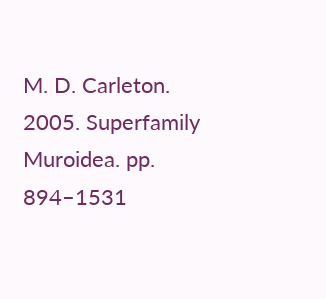M. D. Carleton. 2005. Superfamily Muroidea. pp. 894–1531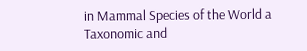in Mammal Species of the World a Taxonomic and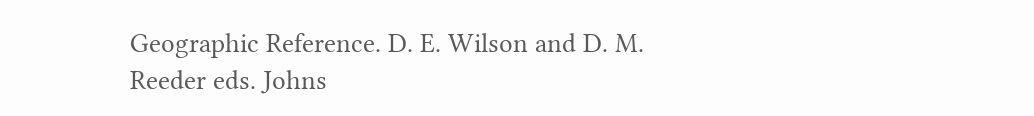Geographic Reference. D. E. Wilson and D. M. Reeder eds. Johns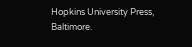Hopkins University Press, Baltimore.